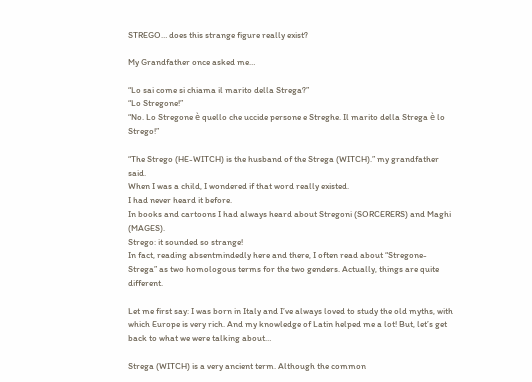STREGO… does this strange figure really exist?

My Grandfather once asked me…

“Lo sai come si chiama il marito della Strega?”
“Lo Stregone!”
“No. Lo Stregone è quello che uccide persone e Streghe. Il marito della Strega è lo Strego!”

“The Strego (HE-WITCH) is the husband of the Strega (WITCH).” my grandfather said.
When I was a child, I wondered if that word really existed.
I had never heard it before.
In books and cartoons I had always heard about Stregoni (SORCERERS) and Maghi (MAGES).
Strego: it sounded so strange!
In fact, reading absentmindedly here and there, I often read about “Stregone-Strega” as two homologous terms for the two genders. Actually, things are quite different.

Let me first say: I was born in Italy and I’ve always loved to study the old myths, with which Europe is very rich. And my knowledge of Latin helped me a lot! But, let’s get back to what we were talking about…

Strega (WITCH) is a very ancient term. Although the common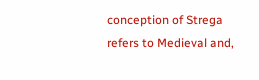conception of Strega refers to Medieval and,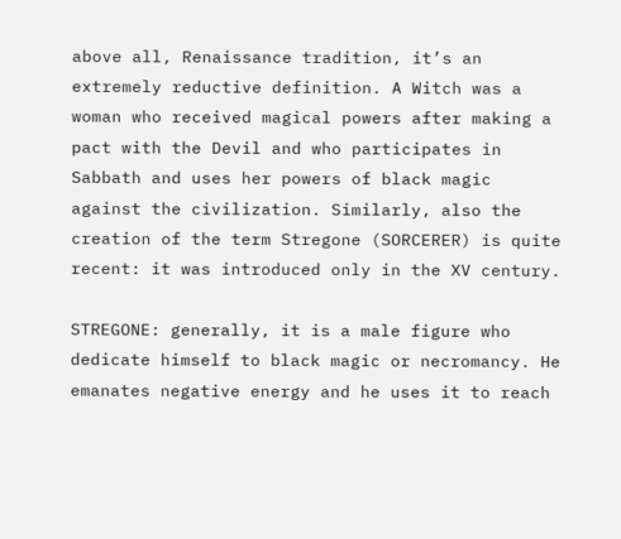above all, Renaissance tradition, it’s an extremely reductive definition. A Witch was a woman who received magical powers after making a pact with the Devil and who participates in Sabbath and uses her powers of black magic against the civilization. Similarly, also the creation of the term Stregone (SORCERER) is quite recent: it was introduced only in the XV century.

STREGONE: generally, it is a male figure who dedicate himself to black magic or necromancy. He emanates negative energy and he uses it to reach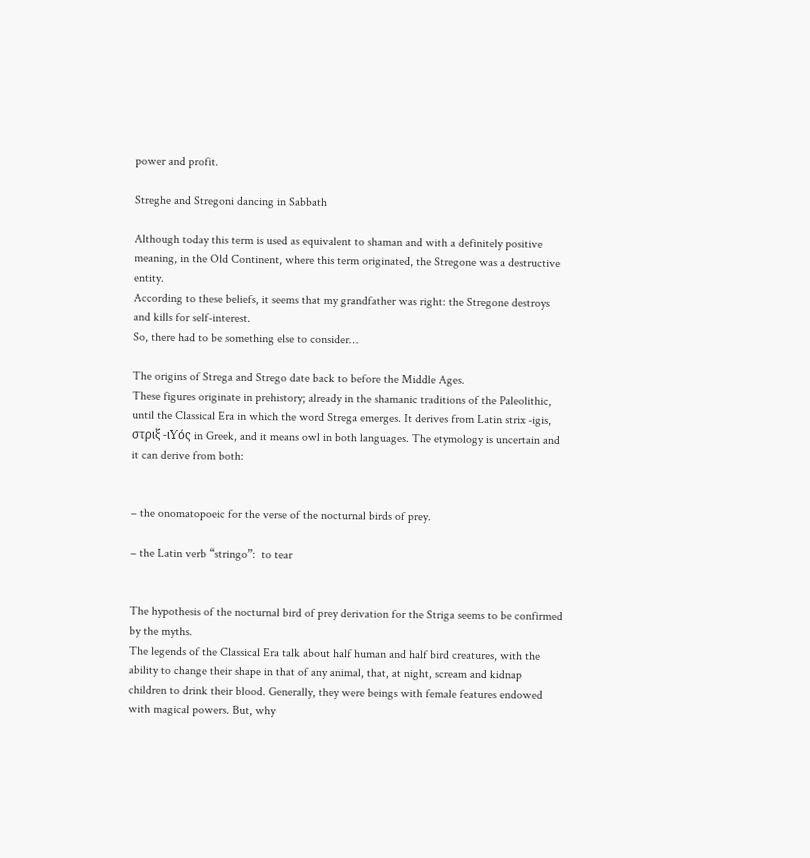power and profit.

Streghe and Stregoni dancing in Sabbath

Although today this term is used as equivalent to shaman and with a definitely positive meaning, in the Old Continent, where this term originated, the Stregone was a destructive entity.
According to these beliefs, it seems that my grandfather was right: the Stregone destroys and kills for self-interest.
So, there had to be something else to consider…

The origins of Strega and Strego date back to before the Middle Ages.
These figures originate in prehistory; already in the shamanic traditions of the Paleolithic, until the Classical Era in which the word Strega emerges. It derives from Latin strix -igis, στριξ -ιϒός in Greek, and it means owl in both languages. The etymology is uncertain and it can derive from both:


– the onomatopoeic for the verse of the nocturnal birds of prey.

– the Latin verb “stringo”:  to tear


The hypothesis of the nocturnal bird of prey derivation for the Striga seems to be confirmed by the myths.
The legends of the Classical Era talk about half human and half bird creatures, with the ability to change their shape in that of any animal, that, at night, scream and kidnap children to drink their blood. Generally, they were beings with female features endowed with magical powers. But, why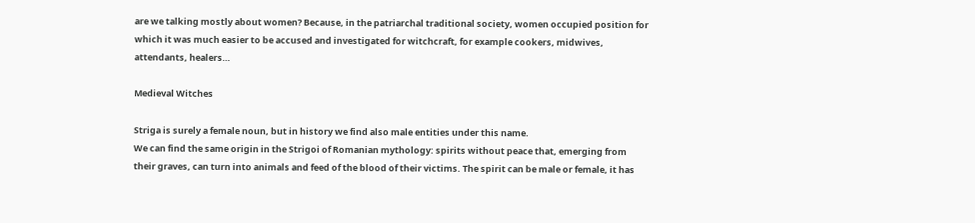are we talking mostly about women? Because, in the patriarchal traditional society, women occupied position for which it was much easier to be accused and investigated for witchcraft, for example cookers, midwives, attendants, healers…

Medieval Witches

Striga is surely a female noun, but in history we find also male entities under this name.
We can find the same origin in the Strigoi of Romanian mythology: spirits without peace that, emerging from their graves, can turn into animals and feed of the blood of their victims. The spirit can be male or female, it has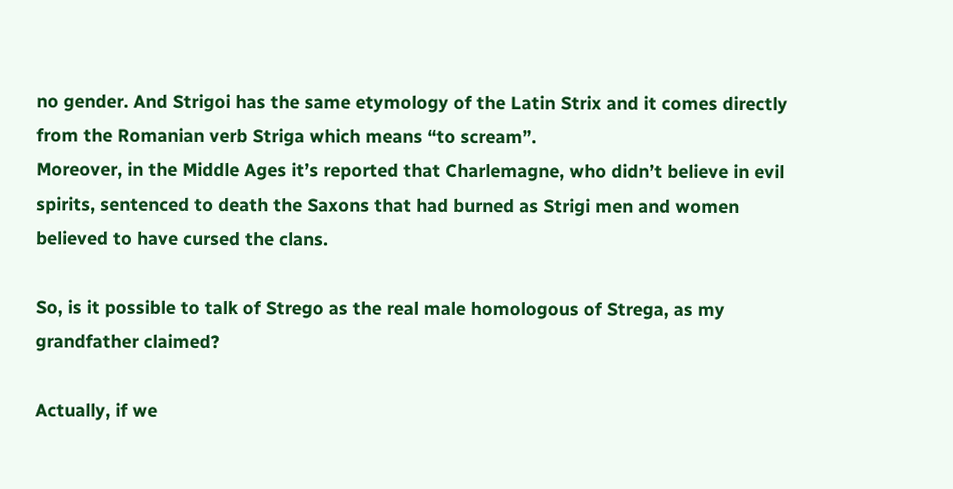no gender. And Strigoi has the same etymology of the Latin Strix and it comes directly from the Romanian verb Striga which means “to scream”.
Moreover, in the Middle Ages it’s reported that Charlemagne, who didn’t believe in evil spirits, sentenced to death the Saxons that had burned as Strigi men and women believed to have cursed the clans.

So, is it possible to talk of Strego as the real male homologous of Strega, as my grandfather claimed?

Actually, if we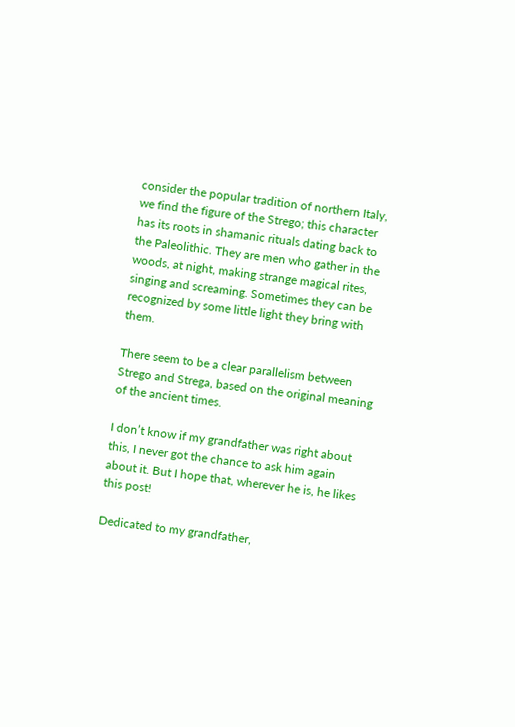consider the popular tradition of northern Italy, we find the figure of the Strego; this character has its roots in shamanic rituals dating back to the Paleolithic. They are men who gather in the woods, at night, making strange magical rites, singing and screaming. Sometimes they can be recognized by some little light they bring with them.

There seem to be a clear parallelism between Strego and Strega, based on the original meaning of the ancient times.

I don’t know if my grandfather was right about this, I never got the chance to ask him again about it. But I hope that, wherever he is, he likes this post!

Dedicated to my grandfather,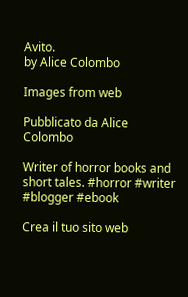Avito.
by Alice Colombo

Images from web

Pubblicato da Alice Colombo

Writer of horror books and short tales. #horror #writer #blogger #ebook

Crea il tuo sito web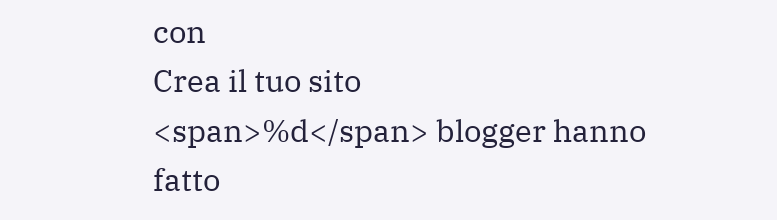con
Crea il tuo sito
<span>%d</span> blogger hanno fatto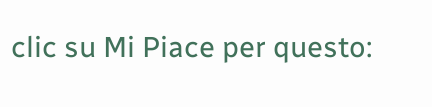clic su Mi Piace per questo: